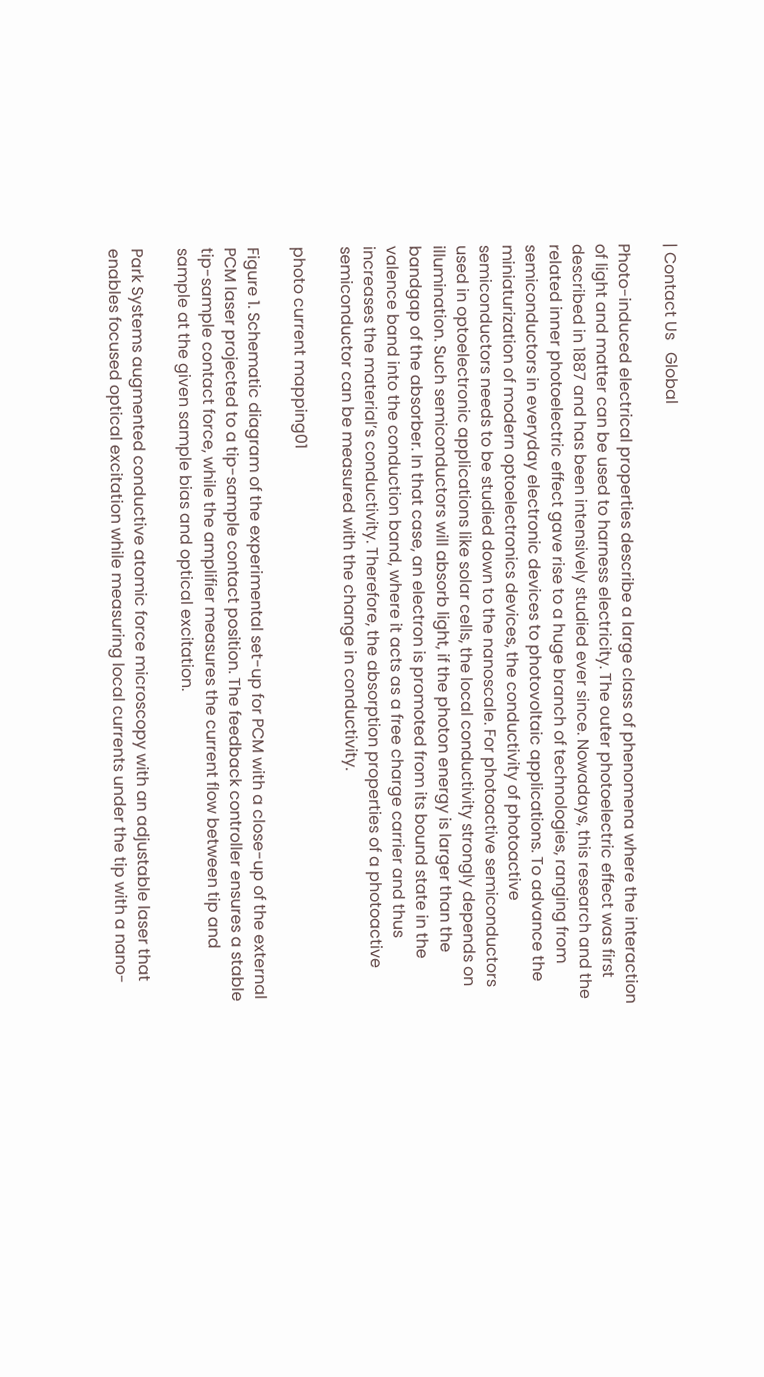| Contact Us   Global

Photo-induced electrical properties describe a large class of phenomena where the interaction of light and matter can be used to harness electricity. The outer photoelectric effect was first described in 1887 and has been intensively studied ever since. Nowadays, this research and the related inner photoelectric effect gave rise to a huge branch of technologies, ranging from semiconductors in everyday electronic devices to photovoltaic applications. To advance the miniaturization of modern optoelectronics devices, the conductivity of photoactive semiconductors needs to be studied down to the nanoscale. For photoactive semiconductors used in optoelectronic applications like solar cells, the local conductivity strongly depends on illumination. Such semiconductors will absorb light, if the photon energy is larger than the bandgap of the absorber. In that case, an electron is promoted from its bound state in the valence band into the conduction band, where it acts as a free charge carrier and thus increases the material’s conductivity. Therefore, the absorption properties of a photoactive semiconductor can be measured with the change in conductivity.

photo current mapping01

Figure 1. Schematic diagram of the experimental set-up for PCM with a close-up of the external PCM laser projected to a tip-sample contact position. The feedback controller ensures a stable tip-sample contact force, while the amplifier measures the current flow between tip and sample at the given sample bias and optical excitation.

Park Systems augmented conductive atomic force microscopy with an adjustable laser that enables focused optical excitation while measuring local currents under the tip with a nano-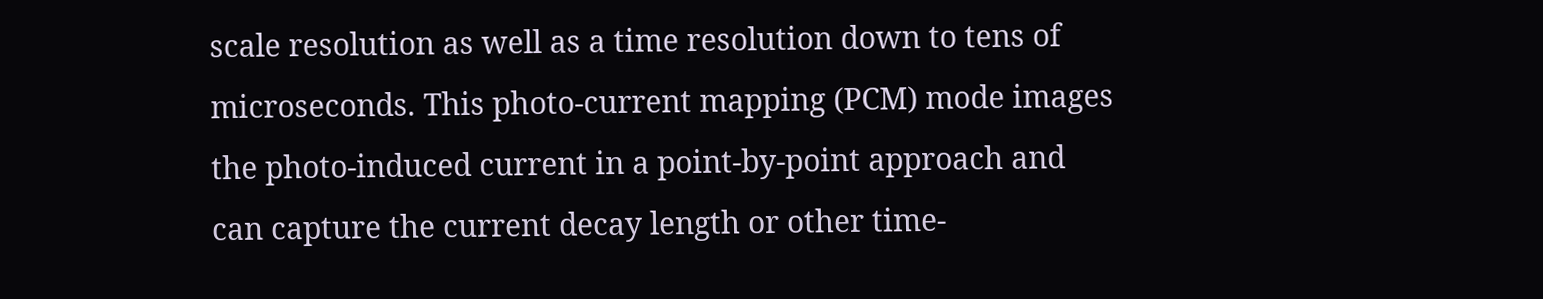scale resolution as well as a time resolution down to tens of microseconds. This photo-current mapping (PCM) mode images the photo-induced current in a point-by-point approach and can capture the current decay length or other time-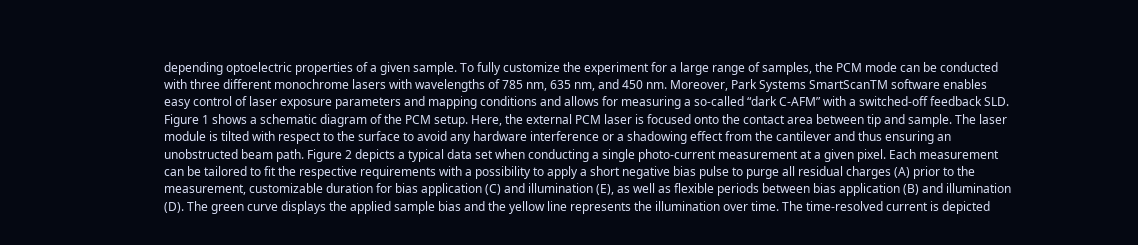depending optoelectric properties of a given sample. To fully customize the experiment for a large range of samples, the PCM mode can be conducted with three different monochrome lasers with wavelengths of 785 nm, 635 nm, and 450 nm. Moreover, Park Systems SmartScanTM software enables easy control of laser exposure parameters and mapping conditions and allows for measuring a so-called “dark C-AFM” with a switched-off feedback SLD. Figure 1 shows a schematic diagram of the PCM setup. Here, the external PCM laser is focused onto the contact area between tip and sample. The laser module is tilted with respect to the surface to avoid any hardware interference or a shadowing effect from the cantilever and thus ensuring an unobstructed beam path. Figure 2 depicts a typical data set when conducting a single photo-current measurement at a given pixel. Each measurement can be tailored to fit the respective requirements with a possibility to apply a short negative bias pulse to purge all residual charges (A) prior to the measurement, customizable duration for bias application (C) and illumination (E), as well as flexible periods between bias application (B) and illumination (D). The green curve displays the applied sample bias and the yellow line represents the illumination over time. The time-resolved current is depicted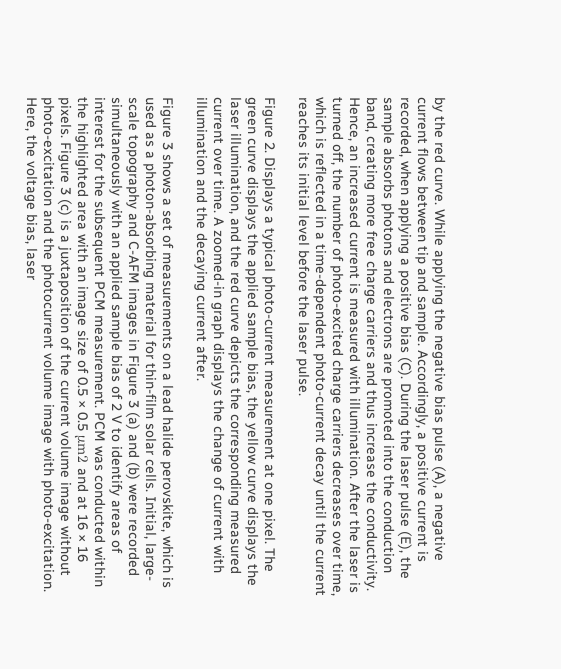by the red curve. While applying the negative bias pulse (A), a negative current flows between tip and sample. Accordingly, a positive current is recorded, when applying a positive bias (C). During the laser pulse (E), the sample absorbs photons and electrons are promoted into the conduction band, creating more free charge carriers and thus increase the conductivity. Hence, an increased current is measured with illumination. After the laser is turned off, the number of photo-excited charge carriers decreases over time, which is reflected in a time-dependent photo-current decay until the current reaches its initial level before the laser pulse.

Figure 2. Displays a typical photo-current measurement at one pixel. The green curve displays the applied sample bias, the yellow curve displays the laser illumination, and the red curve depicts the corresponding measured current over time. A zoomed-in graph displays the change of current with illumination and the decaying current after.

Figure 3 shows a set of measurements on a lead halide perovskite, which is used as a photon-absorbing material for thin-film solar cells. Initial, large-scale topography and C-AFM images in Figure 3 (a) and (b) were recorded simultaneously with an applied sample bias of 2 V to identify areas of interest for the subsequent PCM measurement. PCM was conducted within the highlighted area with an image size of 0.5 × 0.5 μm2 and at 16 × 16 pixels. Figure 3 (c) is a juxtaposition of the current volume image without photo-excitation and the photocurrent volume image with photo-excitation. Here, the voltage bias, laser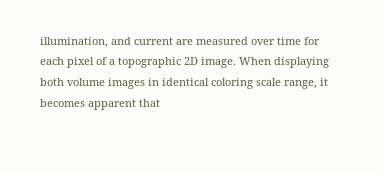illumination, and current are measured over time for each pixel of a topographic 2D image. When displaying both volume images in identical coloring scale range, it becomes apparent that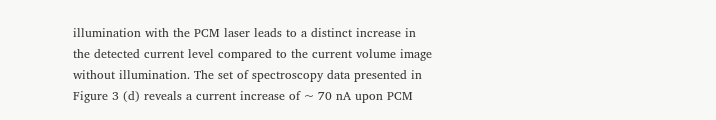illumination with the PCM laser leads to a distinct increase in the detected current level compared to the current volume image without illumination. The set of spectroscopy data presented in Figure 3 (d) reveals a current increase of ~ 70 nA upon PCM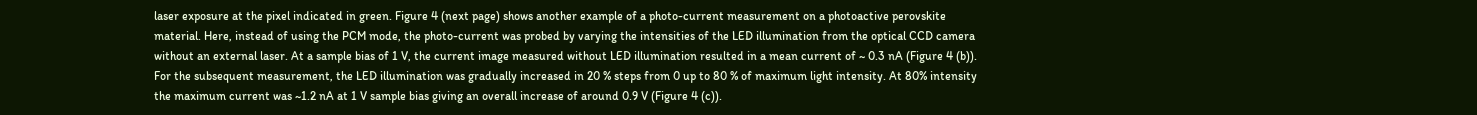laser exposure at the pixel indicated in green. Figure 4 (next page) shows another example of a photo-current measurement on a photoactive perovskite material. Here, instead of using the PCM mode, the photo-current was probed by varying the intensities of the LED illumination from the optical CCD camera without an external laser. At a sample bias of 1 V, the current image measured without LED illumination resulted in a mean current of ~ 0.3 nA (Figure 4 (b)). For the subsequent measurement, the LED illumination was gradually increased in 20 % steps from 0 up to 80 % of maximum light intensity. At 80% intensity the maximum current was ~1.2 nA at 1 V sample bias giving an overall increase of around 0.9 V (Figure 4 (c)).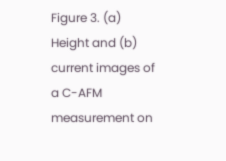Figure 3. (a) Height and (b) current images of a C-AFM measurement on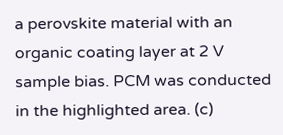a perovskite material with an organic coating layer at 2 V sample bias. PCM was conducted in the highlighted area. (c)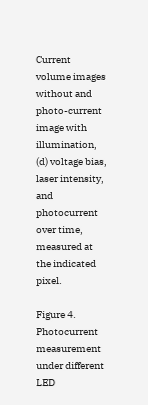Current volume images without and photo-current image with illumination, (d) voltage bias, laser intensity, and photocurrent over time, measured at the indicated pixel.

Figure 4. Photocurrent measurement under different LED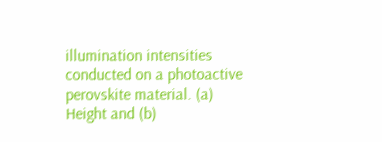illumination intensities conducted on a photoactive perovskite material. (a) Height and (b)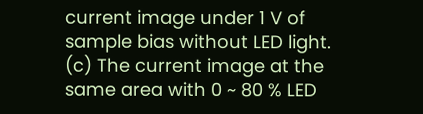current image under 1 V of sample bias without LED light. (c) The current image at the same area with 0 ~ 80 % LED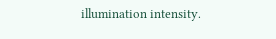illumination intensity.